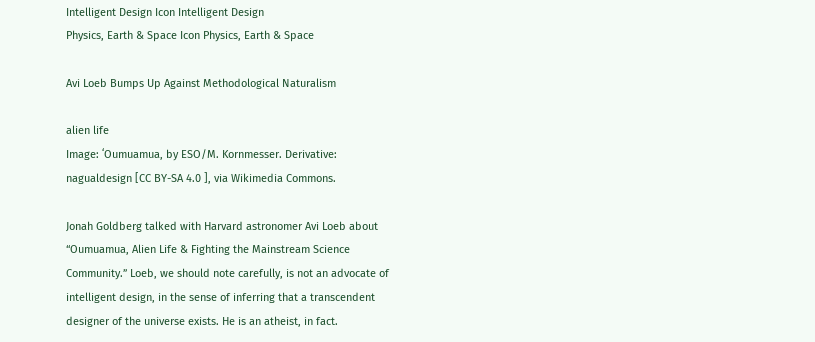Intelligent Design Icon Intelligent Design
Physics, Earth & Space Icon Physics, Earth & Space

Avi Loeb Bumps Up Against Methodological Naturalism

alien life
Image: ʻOumuamua, by ESO/M. Kornmesser. Derivative: nagualdesign [CC BY-SA 4.0 ], via Wikimedia Commons.

Jonah Goldberg talked with Harvard astronomer Avi Loeb about “Oumuamua, Alien Life & Fighting the Mainstream Science Community.” Loeb, we should note carefully, is not an advocate of intelligent design, in the sense of inferring that a transcendent designer of the universe exists. He is an atheist, in fact.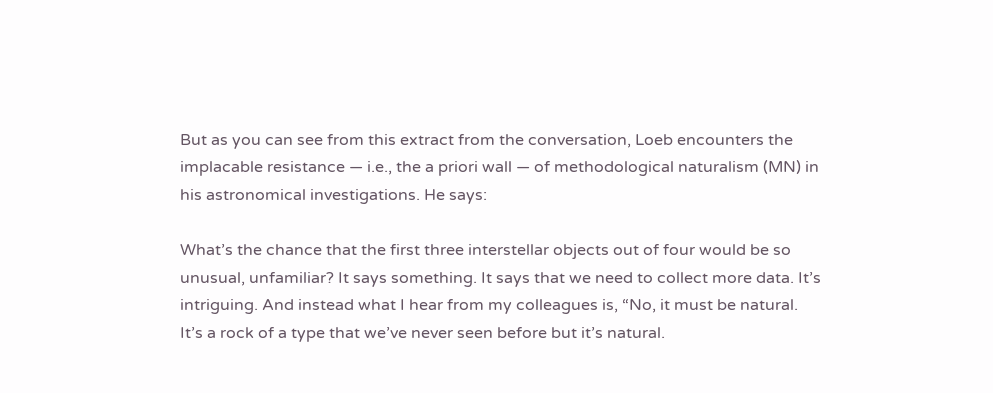But as you can see from this extract from the conversation, Loeb encounters the implacable resistance — i.e., the a priori wall — of methodological naturalism (MN) in his astronomical investigations. He says:

What’s the chance that the first three interstellar objects out of four would be so unusual, unfamiliar? It says something. It says that we need to collect more data. It’s intriguing. And instead what I hear from my colleagues is, “No, it must be natural. It’s a rock of a type that we’ve never seen before but it’s natural.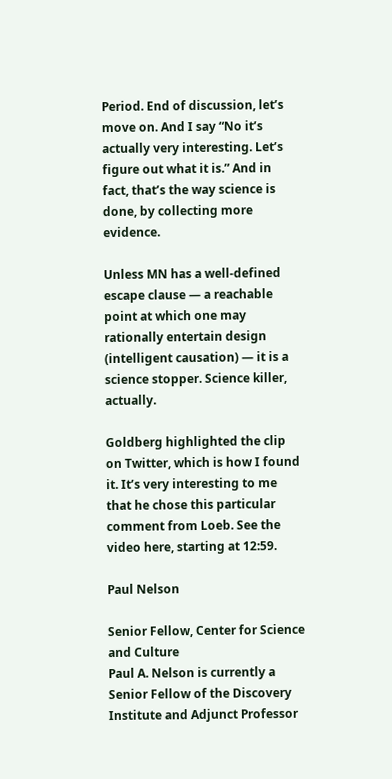Period. End of discussion, let’s move on. And I say “No it’s actually very interesting. Let’s figure out what it is.” And in fact, that’s the way science is done, by collecting more evidence.

Unless MN has a well-defined escape clause — a reachable point at which one may rationally entertain design (intelligent causation) — it is a science stopper. Science killer, actually.

Goldberg highlighted the clip on Twitter, which is how I found it. It’s very interesting to me that he chose this particular comment from Loeb. See the video here, starting at 12:59.

Paul Nelson

Senior Fellow, Center for Science and Culture
Paul A. Nelson is currently a Senior Fellow of the Discovery Institute and Adjunct Professor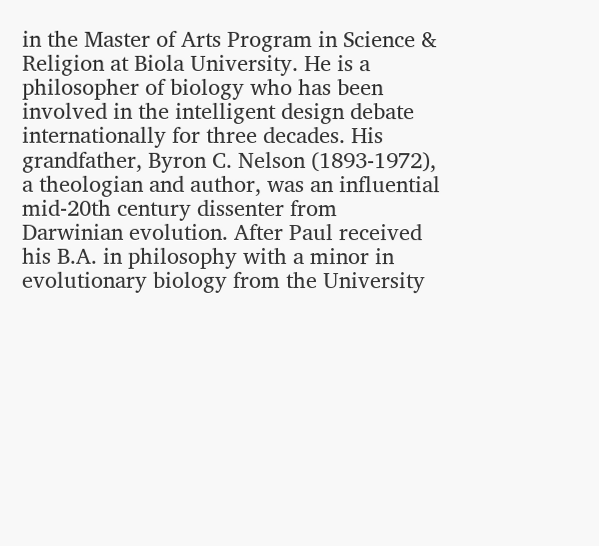in the Master of Arts Program in Science & Religion at Biola University. He is a philosopher of biology who has been involved in the intelligent design debate internationally for three decades. His grandfather, Byron C. Nelson (1893-1972), a theologian and author, was an influential mid-20th century dissenter from Darwinian evolution. After Paul received his B.A. in philosophy with a minor in evolutionary biology from the University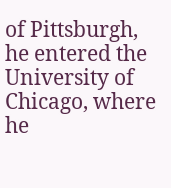of Pittsburgh, he entered the University of Chicago, where he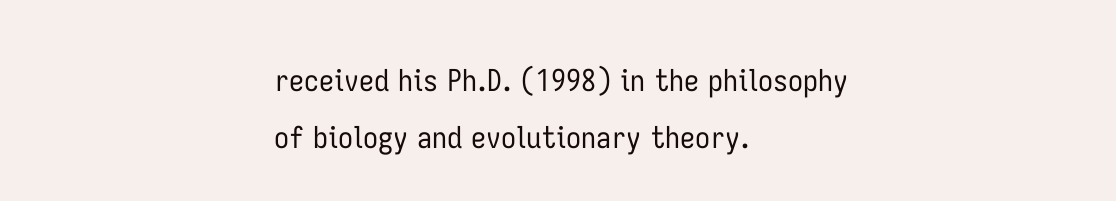received his Ph.D. (1998) in the philosophy of biology and evolutionary theory.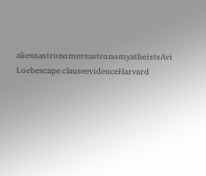aliensastronomersastronomyatheistsAvi Loebescape clauseevidenceHarvard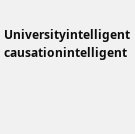Universityintelligent causationintelligent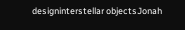designinterstellar objectsJonah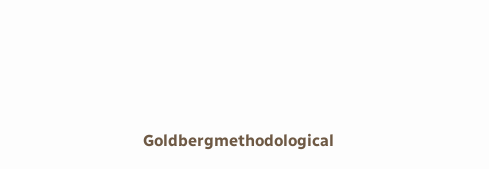Goldbergmethodological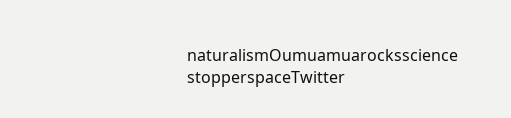naturalismOumuamuarocksscience stopperspaceTwitter